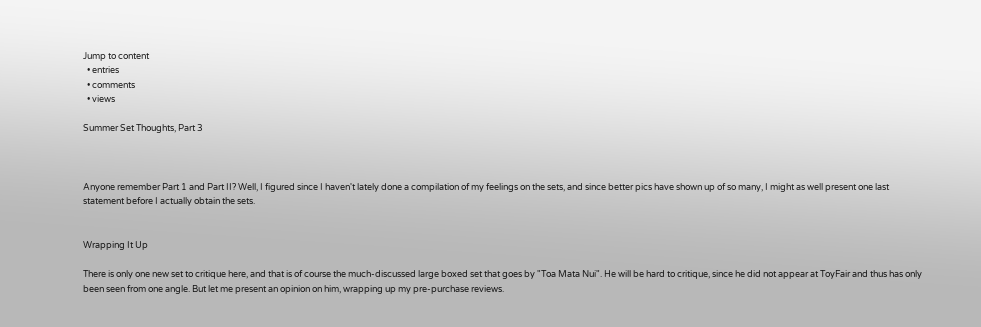Jump to content
  • entries
  • comments
  • views

Summer Set Thoughts, Part 3



Anyone remember Part 1 and Part II? Well, I figured since I haven't lately done a compilation of my feelings on the sets, and since better pics have shown up of so many, I might as well present one last statement before I actually obtain the sets.


Wrapping It Up

There is only one new set to critique here, and that is of course the much-discussed large boxed set that goes by "Toa Mata Nui". He will be hard to critique, since he did not appear at ToyFair and thus has only been seen from one angle. But let me present an opinion on him, wrapping up my pre-purchase reviews.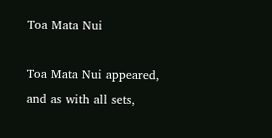Toa Mata Nui

Toa Mata Nui appeared, and as with all sets,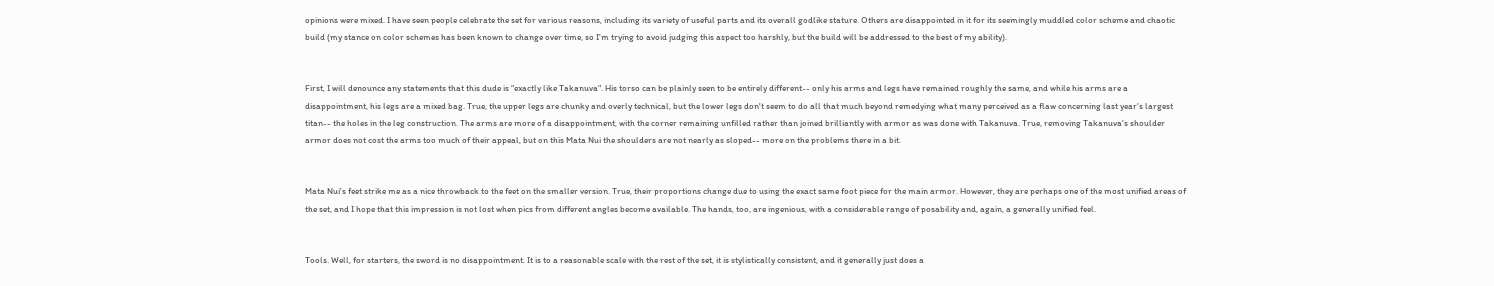opinions were mixed. I have seen people celebrate the set for various reasons, including its variety of useful parts and its overall godlike stature. Others are disappointed in it for its seemingly muddled color scheme and chaotic build (my stance on color schemes has been known to change over time, so I'm trying to avoid judging this aspect too harshly, but the build will be addressed to the best of my ability).


First, I will denounce any statements that this dude is "exactly like Takanuva". His torso can be plainly seen to be entirely different-- only his arms and legs have remained roughly the same, and while his arms are a disappointment, his legs are a mixed bag. True, the upper legs are chunky and overly technical, but the lower legs don't seem to do all that much beyond remedying what many perceived as a flaw concerning last year's largest titan-- the holes in the leg construction. The arms are more of a disappointment, with the corner remaining unfilled rather than joined brilliantly with armor as was done with Takanuva. True, removing Takanuva's shoulder armor does not cost the arms too much of their appeal, but on this Mata Nui the shoulders are not nearly as sloped-- more on the problems there in a bit.


Mata Nui's feet strike me as a nice throwback to the feet on the smaller version. True, their proportions change due to using the exact same foot piece for the main armor. However, they are perhaps one of the most unified areas of the set, and I hope that this impression is not lost when pics from different angles become available. The hands, too, are ingenious, with a considerable range of posability and, again, a generally unified feel.


Tools. Well, for starters, the sword is no disappointment. It is to a reasonable scale with the rest of the set, it is stylistically consistent, and it generally just does a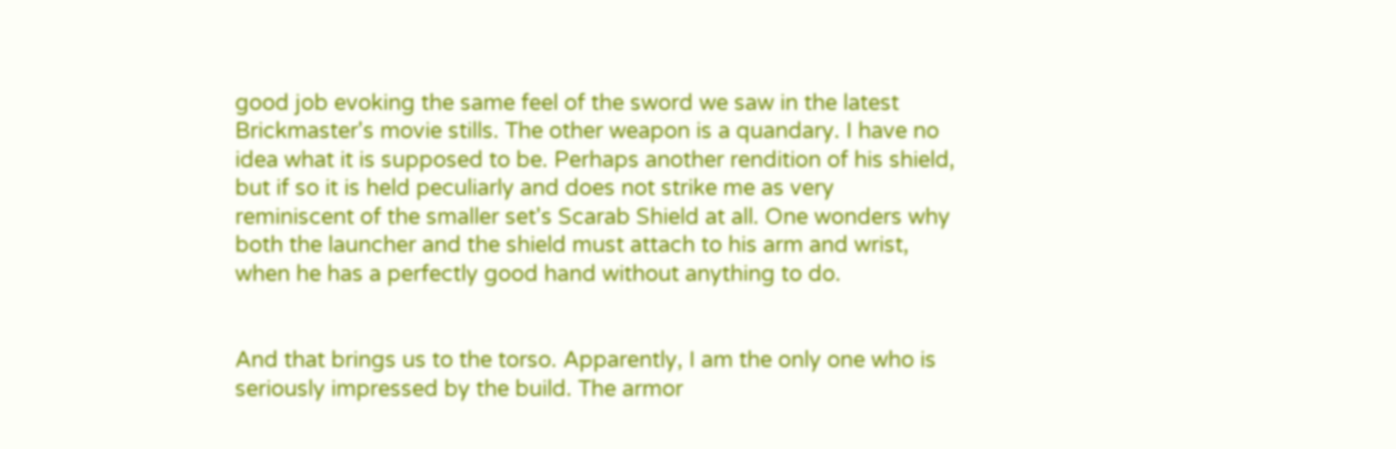good job evoking the same feel of the sword we saw in the latest Brickmaster's movie stills. The other weapon is a quandary. I have no idea what it is supposed to be. Perhaps another rendition of his shield, but if so it is held peculiarly and does not strike me as very reminiscent of the smaller set's Scarab Shield at all. One wonders why both the launcher and the shield must attach to his arm and wrist, when he has a perfectly good hand without anything to do.


And that brings us to the torso. Apparently, I am the only one who is seriously impressed by the build. The armor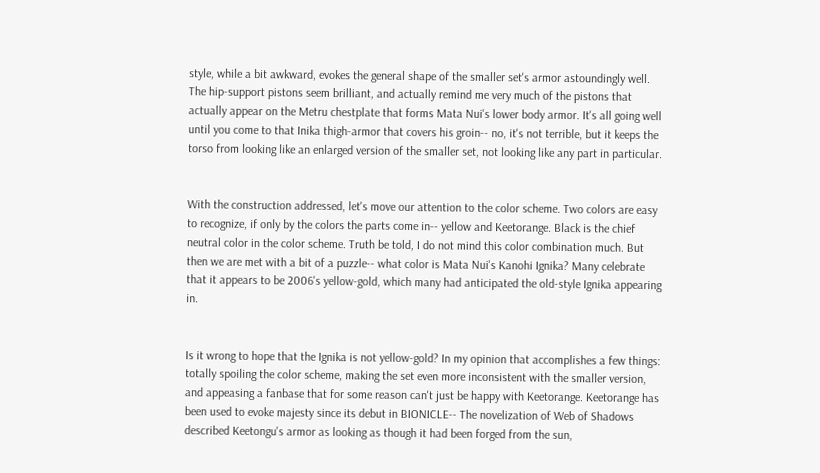style, while a bit awkward, evokes the general shape of the smaller set's armor astoundingly well. The hip-support pistons seem brilliant, and actually remind me very much of the pistons that actually appear on the Metru chestplate that forms Mata Nui's lower body armor. It's all going well until you come to that Inika thigh-armor that covers his groin-- no, it's not terrible, but it keeps the torso from looking like an enlarged version of the smaller set, not looking like any part in particular.


With the construction addressed, let's move our attention to the color scheme. Two colors are easy to recognize, if only by the colors the parts come in-- yellow and Keetorange. Black is the chief neutral color in the color scheme. Truth be told, I do not mind this color combination much. But then we are met with a bit of a puzzle-- what color is Mata Nui's Kanohi Ignika? Many celebrate that it appears to be 2006's yellow-gold, which many had anticipated the old-style Ignika appearing in.


Is it wrong to hope that the Ignika is not yellow-gold? In my opinion that accomplishes a few things: totally spoiling the color scheme, making the set even more inconsistent with the smaller version, and appeasing a fanbase that for some reason can't just be happy with Keetorange. Keetorange has been used to evoke majesty since its debut in BIONICLE-- The novelization of Web of Shadows described Keetongu's armor as looking as though it had been forged from the sun,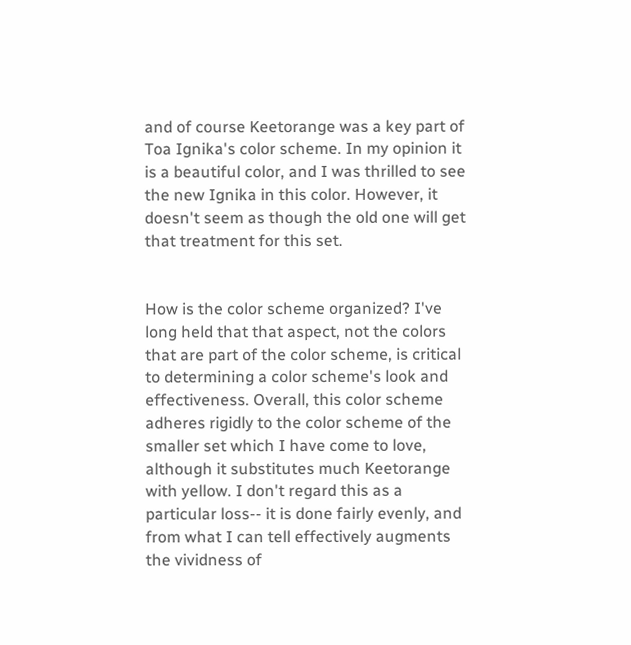and of course Keetorange was a key part of Toa Ignika's color scheme. In my opinion it is a beautiful color, and I was thrilled to see the new Ignika in this color. However, it doesn't seem as though the old one will get that treatment for this set.


How is the color scheme organized? I've long held that that aspect, not the colors that are part of the color scheme, is critical to determining a color scheme's look and effectiveness. Overall, this color scheme adheres rigidly to the color scheme of the smaller set which I have come to love, although it substitutes much Keetorange with yellow. I don't regard this as a particular loss-- it is done fairly evenly, and from what I can tell effectively augments the vividness of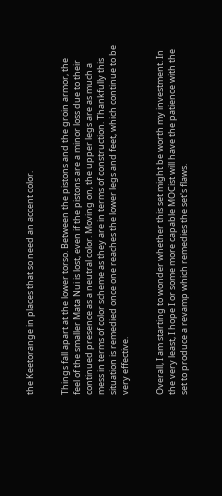the Keetorange in places that so need an accent color.


Things fall apart at the lower torso. Between the pistons and the groin armor, the feel of the smaller Mata Nui is lost, even if the pistons are a minor loss due to their continued presence as a neutral color. Moving on, the upper legs are as much a mess in terms of color scheme as they are in terms of construction. Thankfully this situation is remedied once one reaches the lower legs and feet, which continue to be very effective.


Overall, I am starting to wonder whether this set might be worth my investment. In the very least, I hope I or some more capable MOCist will have the patience with the set to produce a revamp which remedies the set's flaws.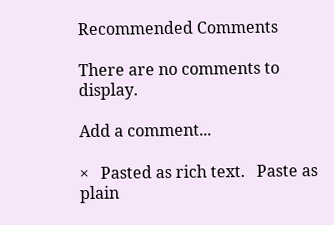Recommended Comments

There are no comments to display.

Add a comment...

×   Pasted as rich text.   Paste as plain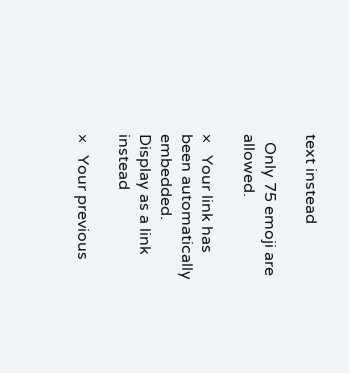text instead

  Only 75 emoji are allowed.

×   Your link has been automatically embedded.   Display as a link instead

×   Your previous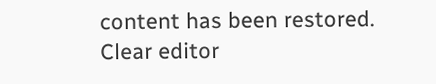content has been restored.   Clear editor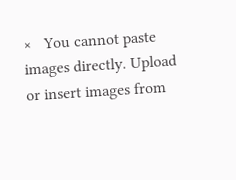×   You cannot paste images directly. Upload or insert images from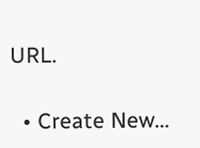URL.

  • Create New...